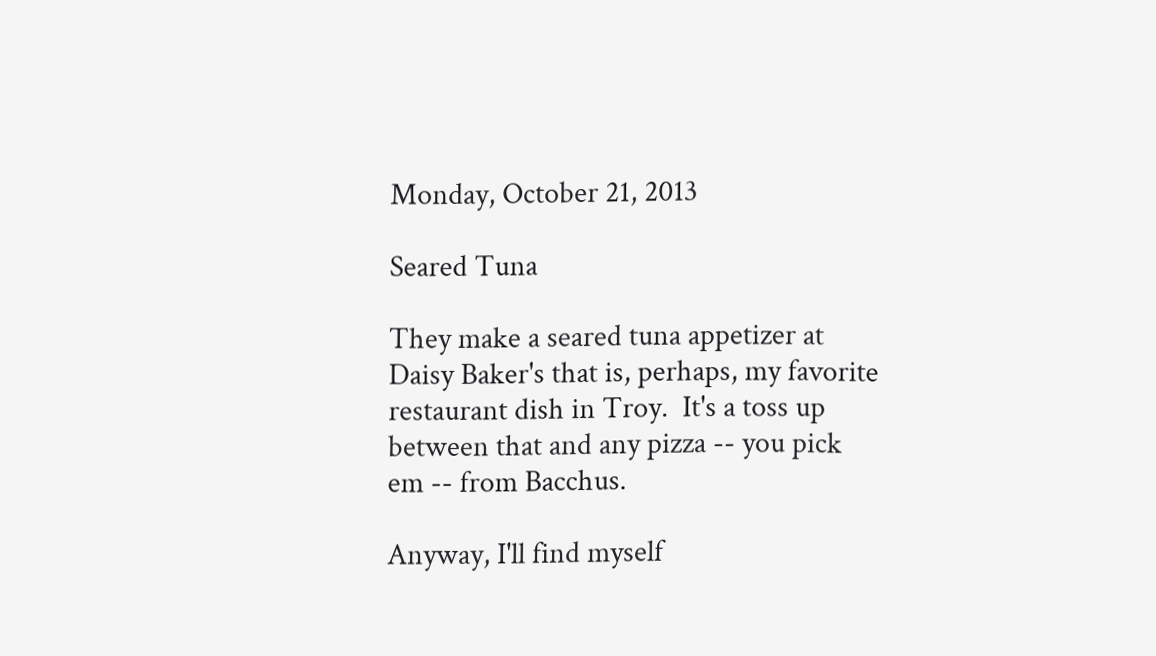Monday, October 21, 2013

Seared Tuna

They make a seared tuna appetizer at Daisy Baker's that is, perhaps, my favorite restaurant dish in Troy.  It's a toss up between that and any pizza -- you pick em -- from Bacchus.

Anyway, I'll find myself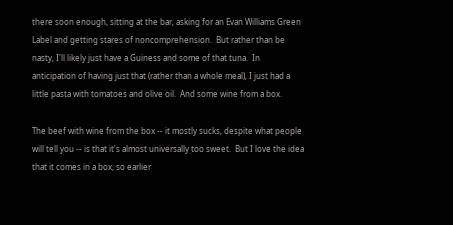there soon enough, sitting at the bar, asking for an Evan Williams Green Label and getting stares of noncomprehension.  But rather than be nasty, I'll likely just have a Guiness and some of that tuna.  In anticipation of having just that (rather than a whole meal), I just had a little pasta with tomatoes and olive oil.  And some wine from a box.

The beef with wine from the box -- it mostly sucks, despite what people will tell you -- is that it's almost universally too sweet.  But I love the idea that it comes in a box, so earlier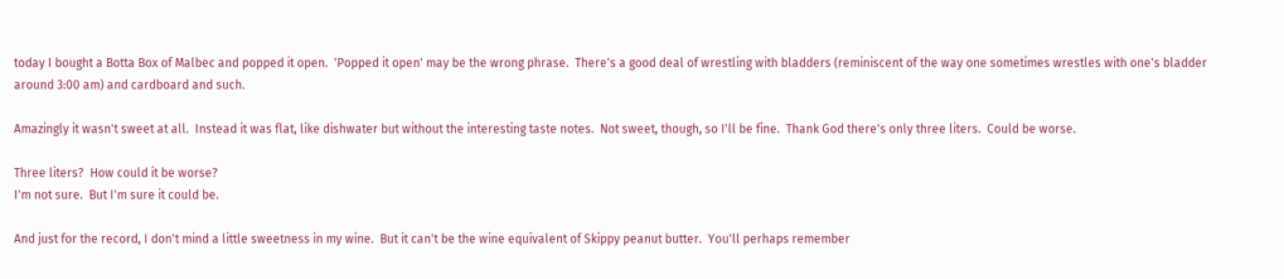today I bought a Botta Box of Malbec and popped it open.  'Popped it open' may be the wrong phrase.  There's a good deal of wrestling with bladders (reminiscent of the way one sometimes wrestles with one's bladder around 3:00 am) and cardboard and such.

Amazingly it wasn't sweet at all.  Instead it was flat, like dishwater but without the interesting taste notes.  Not sweet, though, so I'll be fine.  Thank God there's only three liters.  Could be worse.

Three liters?  How could it be worse?
I'm not sure.  But I'm sure it could be.

And just for the record, I don't mind a little sweetness in my wine.  But it can't be the wine equivalent of Skippy peanut butter.  You'll perhaps remember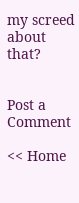my screed about that?


Post a Comment

<< Home